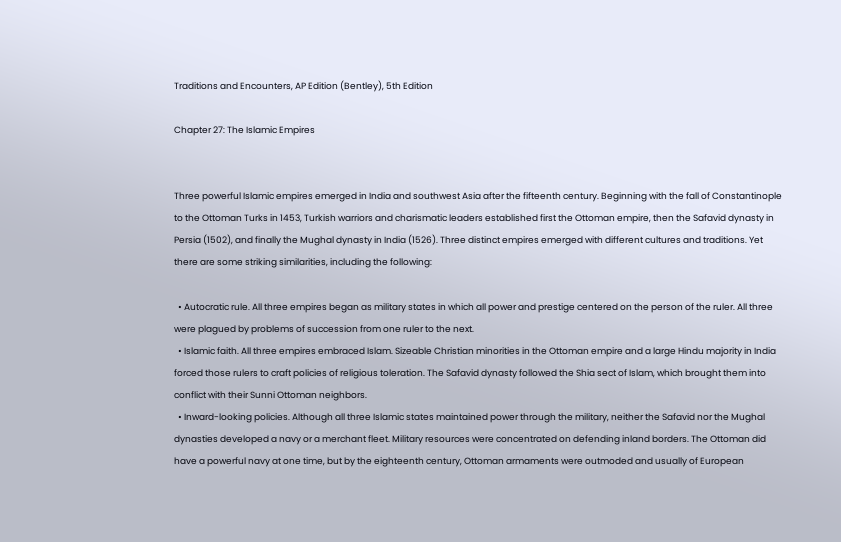Traditions and Encounters, AP Edition (Bentley), 5th Edition

Chapter 27: The Islamic Empires


Three powerful Islamic empires emerged in India and southwest Asia after the fifteenth century. Beginning with the fall of Constantinople to the Ottoman Turks in 1453, Turkish warriors and charismatic leaders established first the Ottoman empire, then the Safavid dynasty in Persia (1502), and finally the Mughal dynasty in India (1526). Three distinct empires emerged with different cultures and traditions. Yet there are some striking similarities, including the following:

  • Autocratic rule. All three empires began as military states in which all power and prestige centered on the person of the ruler. All three were plagued by problems of succession from one ruler to the next.
  • Islamic faith. All three empires embraced Islam. Sizeable Christian minorities in the Ottoman empire and a large Hindu majority in India forced those rulers to craft policies of religious toleration. The Safavid dynasty followed the Shia sect of Islam, which brought them into conflict with their Sunni Ottoman neighbors.
  • Inward-looking policies. Although all three Islamic states maintained power through the military, neither the Safavid nor the Mughal dynasties developed a navy or a merchant fleet. Military resources were concentrated on defending inland borders. The Ottoman did have a powerful navy at one time, but by the eighteenth century, Ottoman armaments were outmoded and usually of European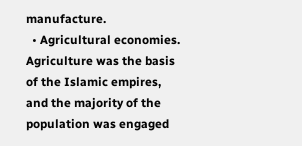manufacture.
  • Agricultural economies. Agriculture was the basis of the Islamic empires, and the majority of the population was engaged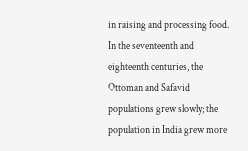in raising and processing food. In the seventeenth and eighteenth centuries, the Ottoman and Safavid populations grew slowly; the population in India grew more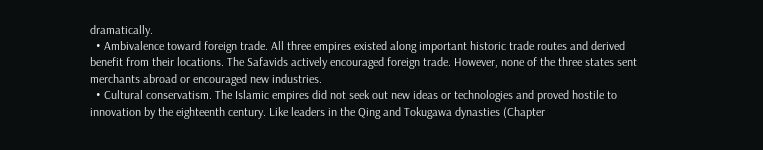dramatically.
  • Ambivalence toward foreign trade. All three empires existed along important historic trade routes and derived benefit from their locations. The Safavids actively encouraged foreign trade. However, none of the three states sent merchants abroad or encouraged new industries.
  • Cultural conservatism. The Islamic empires did not seek out new ideas or technologies and proved hostile to innovation by the eighteenth century. Like leaders in the Qing and Tokugawa dynasties (Chapter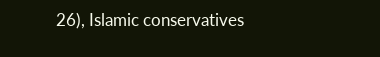26), Islamic conservatives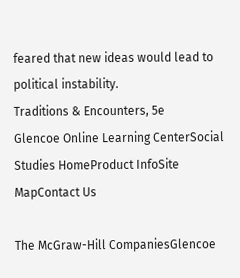feared that new ideas would lead to political instability.
Traditions & Encounters, 5e
Glencoe Online Learning CenterSocial Studies HomeProduct InfoSite MapContact Us

The McGraw-Hill CompaniesGlencoe